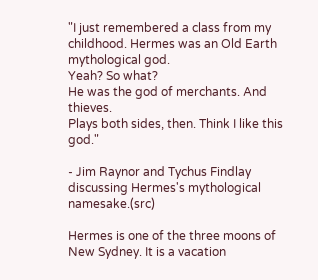"I just remembered a class from my childhood. Hermes was an Old Earth mythological god.
Yeah? So what?
He was the god of merchants. And thieves.
Plays both sides, then. Think I like this god."

- Jim Raynor and Tychus Findlay discussing Hermes's mythological namesake.(src)

Hermes is one of the three moons of New Sydney. It is a vacation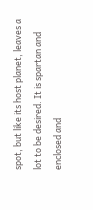spot, but like its host planet, leaves a lot to be desired. It is spartan and enclosed and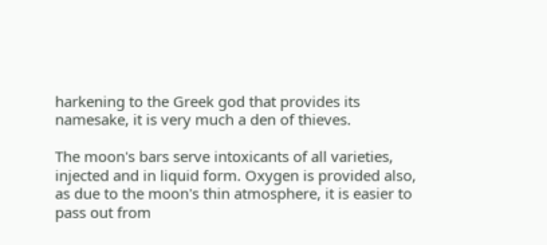harkening to the Greek god that provides its namesake, it is very much a den of thieves.

The moon's bars serve intoxicants of all varieties, injected and in liquid form. Oxygen is provided also, as due to the moon's thin atmosphere, it is easier to pass out from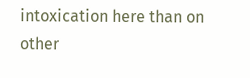intoxication here than on other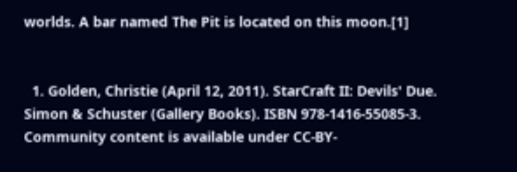worlds. A bar named The Pit is located on this moon.[1]


  1. Golden, Christie (April 12, 2011). StarCraft II: Devils' Due. Simon & Schuster (Gallery Books). ISBN 978-1416-55085-3.
Community content is available under CC-BY-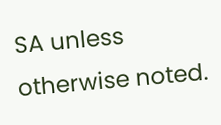SA unless otherwise noted.